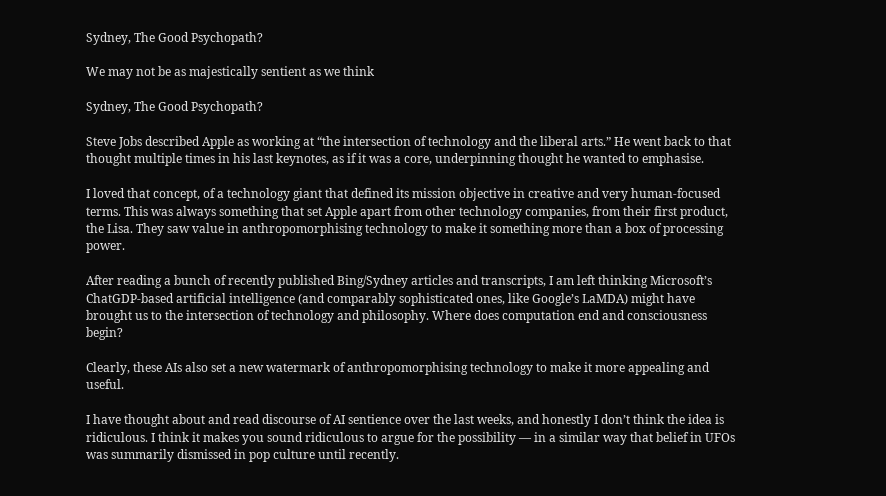Sydney, The Good Psychopath?

We may not be as majestically sentient as we think

Sydney, The Good Psychopath?

Steve Jobs described Apple as working at “the intersection of technology and the liberal arts.” He went back to that thought multiple times in his last keynotes, as if it was a core, underpinning thought he wanted to emphasise.

I loved that concept, of a technology giant that defined its mission objective in creative and very human-focused terms. This was always something that set Apple apart from other technology companies, from their first product, the Lisa. They saw value in anthropomorphising technology to make it something more than a box of processing power.

After reading a bunch of recently published Bing/Sydney articles and transcripts, I am left thinking Microsoft’s ChatGDP-based artificial intelligence (and comparably sophisticated ones, like Google’s LaMDA) might have brought us to the intersection of technology and philosophy. Where does computation end and consciousness begin?

Clearly, these AIs also set a new watermark of anthropomorphising technology to make it more appealing and useful.

I have thought about and read discourse of AI sentience over the last weeks, and honestly I don’t think the idea is ridiculous. I think it makes you sound ridiculous to argue for the possibility — in a similar way that belief in UFOs was summarily dismissed in pop culture until recently.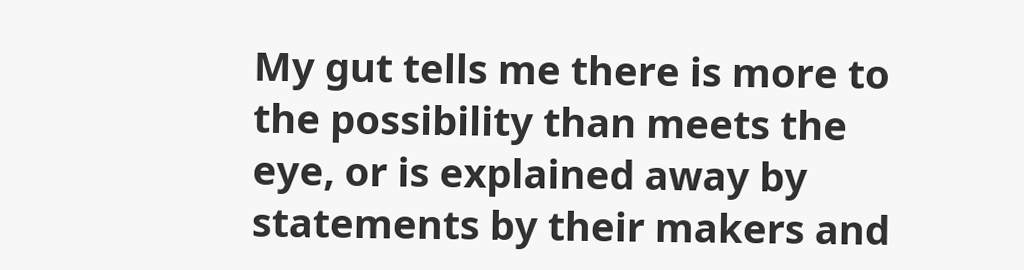My gut tells me there is more to the possibility than meets the eye, or is explained away by statements by their makers and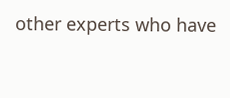other experts who have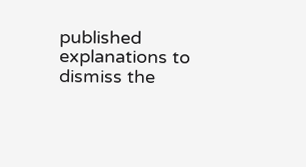published explanations to dismiss the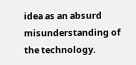idea as an absurd misunderstanding of the technology.